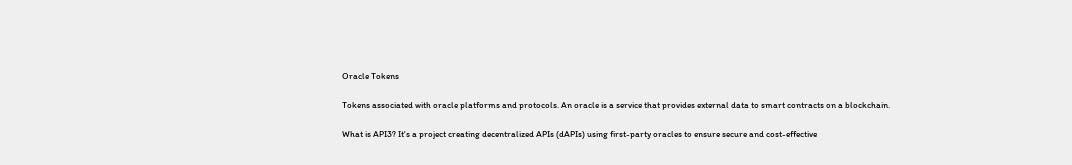Oracle Tokens

Tokens associated with oracle platforms and protocols. An oracle is a service that provides external data to smart contracts on a blockchain.

What is API3? It's a project creating decentralized APIs (dAPIs) using first-party oracles to ensure secure and cost-effective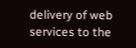delivery of web services to the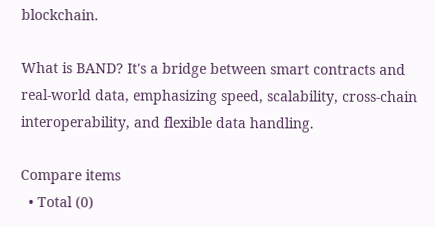blockchain.

What is BAND? It's a bridge between smart contracts and real-world data, emphasizing speed, scalability, cross-chain interoperability, and flexible data handling.

Compare items
  • Total (0)